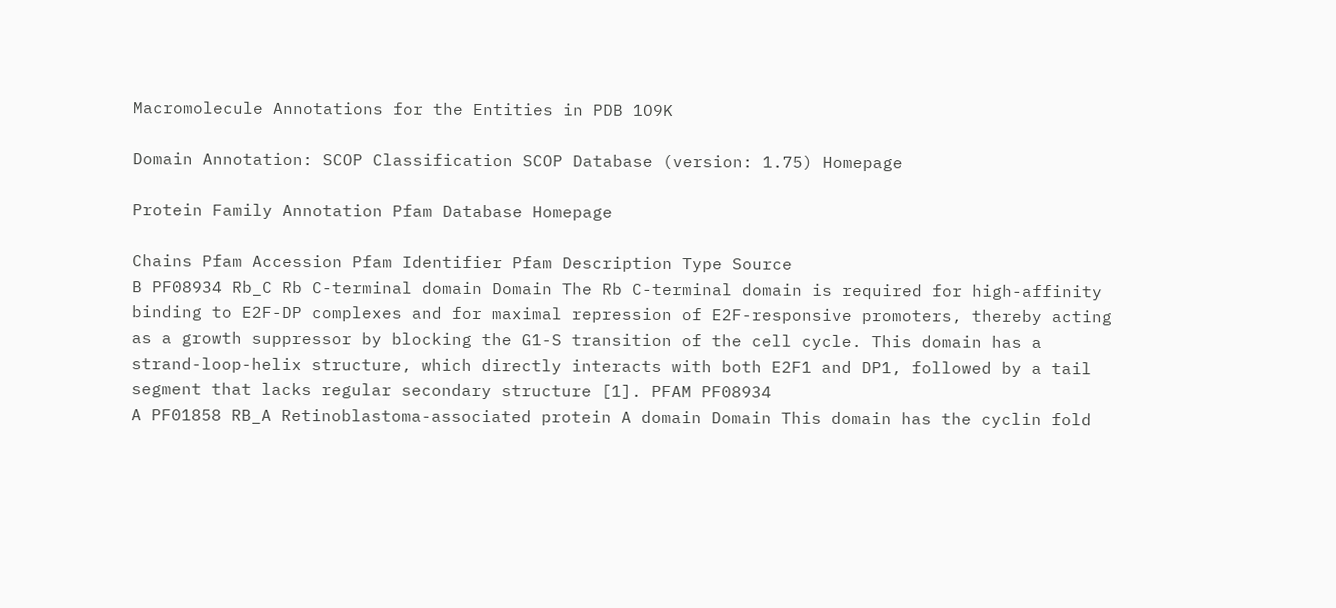Macromolecule Annotations for the Entities in PDB 1O9K

Domain Annotation: SCOP Classification SCOP Database (version: 1.75) Homepage

Protein Family Annotation Pfam Database Homepage

Chains Pfam Accession Pfam Identifier Pfam Description Type Source
B PF08934 Rb_C Rb C-terminal domain Domain The Rb C-terminal domain is required for high-affinity binding to E2F-DP complexes and for maximal repression of E2F-responsive promoters, thereby acting as a growth suppressor by blocking the G1-S transition of the cell cycle. This domain has a strand-loop-helix structure, which directly interacts with both E2F1 and DP1, followed by a tail segment that lacks regular secondary structure [1]. PFAM PF08934
A PF01858 RB_A Retinoblastoma-associated protein A domain Domain This domain has the cyclin fold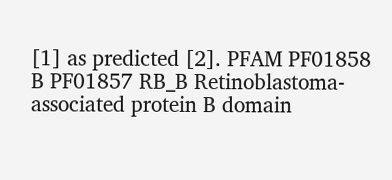[1] as predicted [2]. PFAM PF01858
B PF01857 RB_B Retinoblastoma-associated protein B domain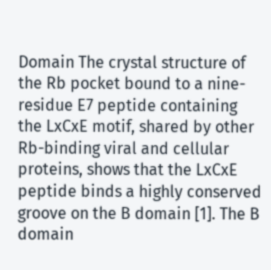Domain The crystal structure of the Rb pocket bound to a nine-residue E7 peptide containing the LxCxE motif, shared by other Rb-binding viral and cellular proteins, shows that the LxCxE peptide binds a highly conserved groove on the B domain [1]. The B domain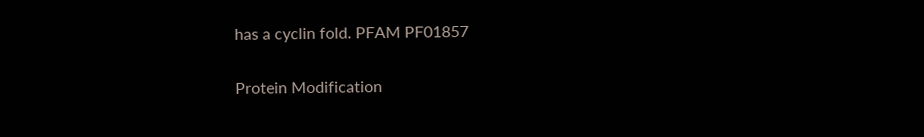has a cyclin fold. PFAM PF01857

Protein Modification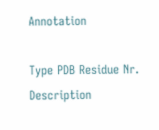Annotation

Type PDB Residue Nr. Description